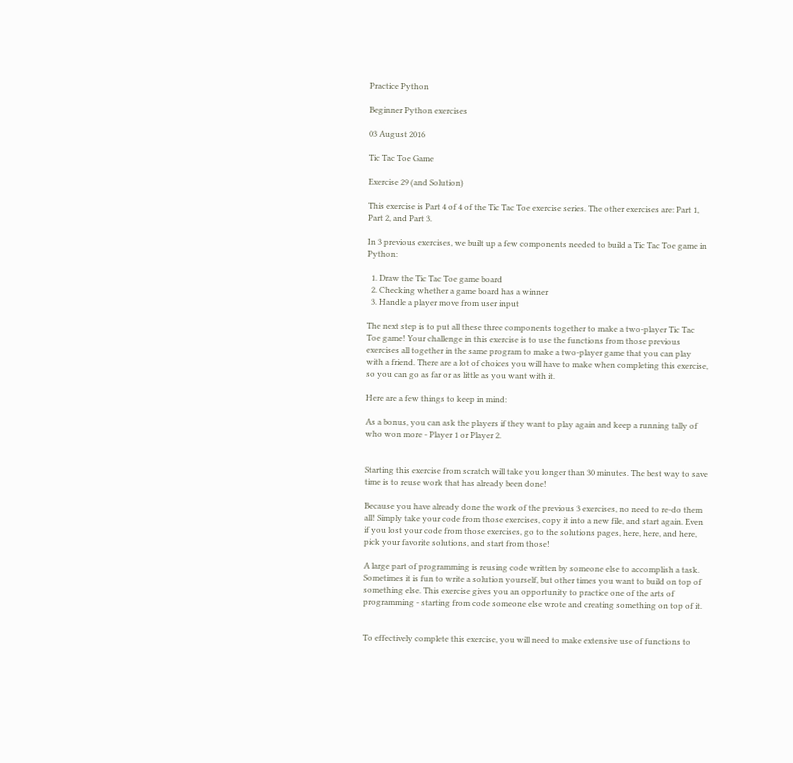Practice Python

Beginner Python exercises

03 August 2016

Tic Tac Toe Game

Exercise 29 (and Solution)

This exercise is Part 4 of 4 of the Tic Tac Toe exercise series. The other exercises are: Part 1, Part 2, and Part 3.

In 3 previous exercises, we built up a few components needed to build a Tic Tac Toe game in Python:

  1. Draw the Tic Tac Toe game board
  2. Checking whether a game board has a winner
  3. Handle a player move from user input

The next step is to put all these three components together to make a two-player Tic Tac Toe game! Your challenge in this exercise is to use the functions from those previous exercises all together in the same program to make a two-player game that you can play with a friend. There are a lot of choices you will have to make when completing this exercise, so you can go as far or as little as you want with it.

Here are a few things to keep in mind:

As a bonus, you can ask the players if they want to play again and keep a running tally of who won more - Player 1 or Player 2.


Starting this exercise from scratch will take you longer than 30 minutes. The best way to save time is to reuse work that has already been done!

Because you have already done the work of the previous 3 exercises, no need to re-do them all! Simply take your code from those exercises, copy it into a new file, and start again. Even if you lost your code from those exercises, go to the solutions pages, here, here, and here, pick your favorite solutions, and start from those!

A large part of programming is reusing code written by someone else to accomplish a task. Sometimes it is fun to write a solution yourself, but other times you want to build on top of something else. This exercise gives you an opportunity to practice one of the arts of programming - starting from code someone else wrote and creating something on top of it.


To effectively complete this exercise, you will need to make extensive use of functions to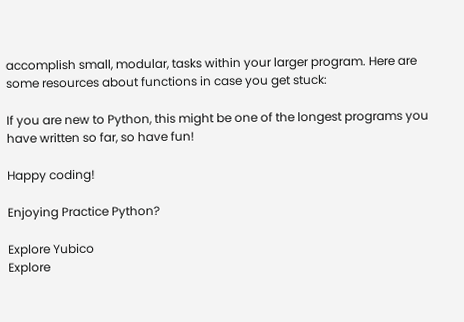accomplish small, modular, tasks within your larger program. Here are some resources about functions in case you get stuck:

If you are new to Python, this might be one of the longest programs you have written so far, so have fun!

Happy coding!

Enjoying Practice Python?

Explore Yubico
Explore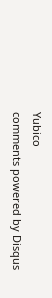Yubico
comments powered by Disqus